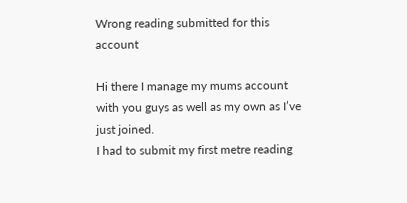Wrong reading submitted for this account

Hi there I manage my mums account with you guys as well as my own as I’ve just joined.
I had to submit my first metre reading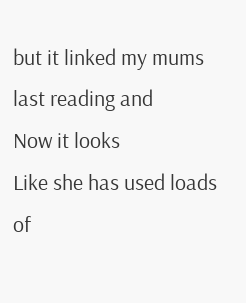but it linked my mums last reading and
Now it looks
Like she has used loads of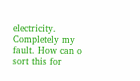electricity. Completely my fault. How can o sort this for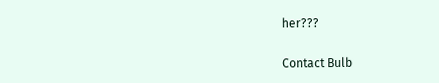her???

Contact Bulb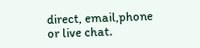direct, email,phone or live chat.